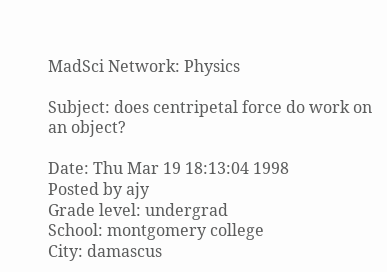MadSci Network: Physics

Subject: does centripetal force do work on an object?

Date: Thu Mar 19 18:13:04 1998
Posted by ajy
Grade level: undergrad
School: montgomery college
City: damascus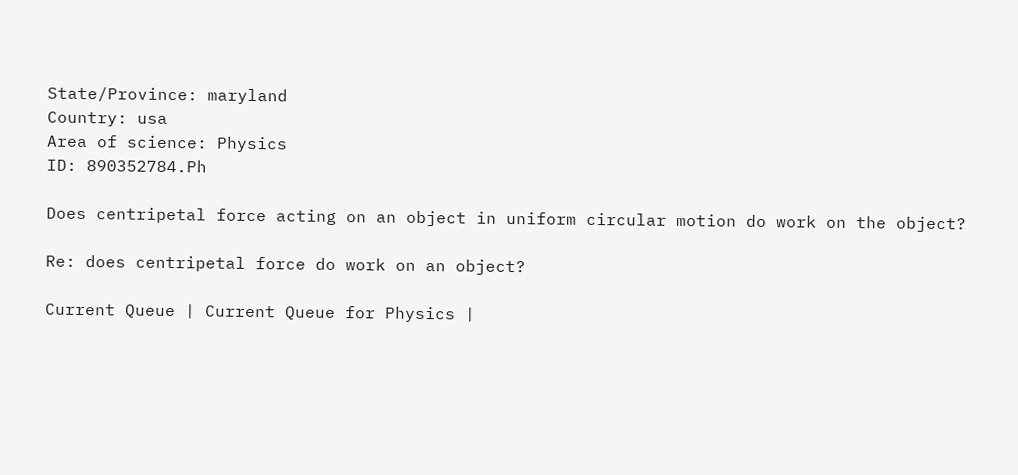State/Province: maryland
Country: usa
Area of science: Physics
ID: 890352784.Ph

Does centripetal force acting on an object in uniform circular motion do work on the object?

Re: does centripetal force do work on an object?

Current Queue | Current Queue for Physics |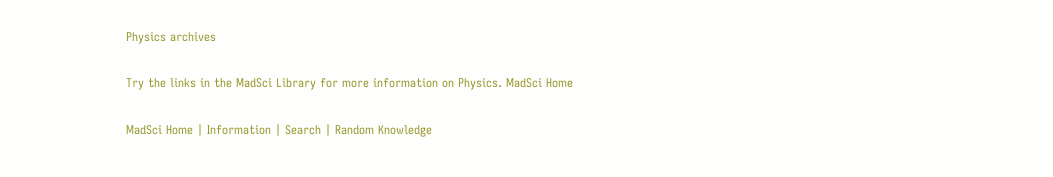Physics archives

Try the links in the MadSci Library for more information on Physics. MadSci Home

MadSci Home | Information | Search | Random Knowledge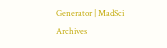Generator | MadSci Archives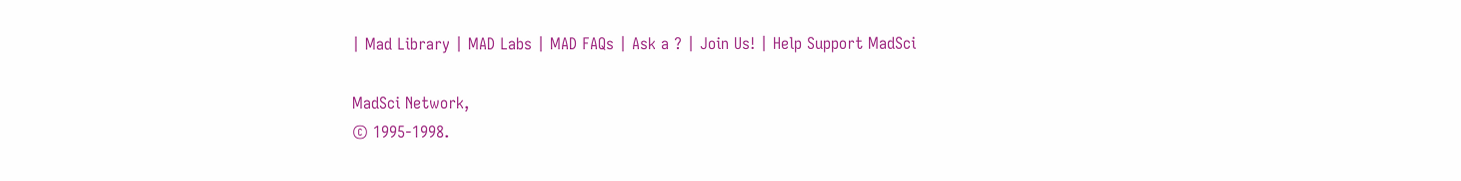| Mad Library | MAD Labs | MAD FAQs | Ask a ? | Join Us! | Help Support MadSci

MadSci Network,
© 1995-1998.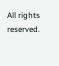All rights reserved.